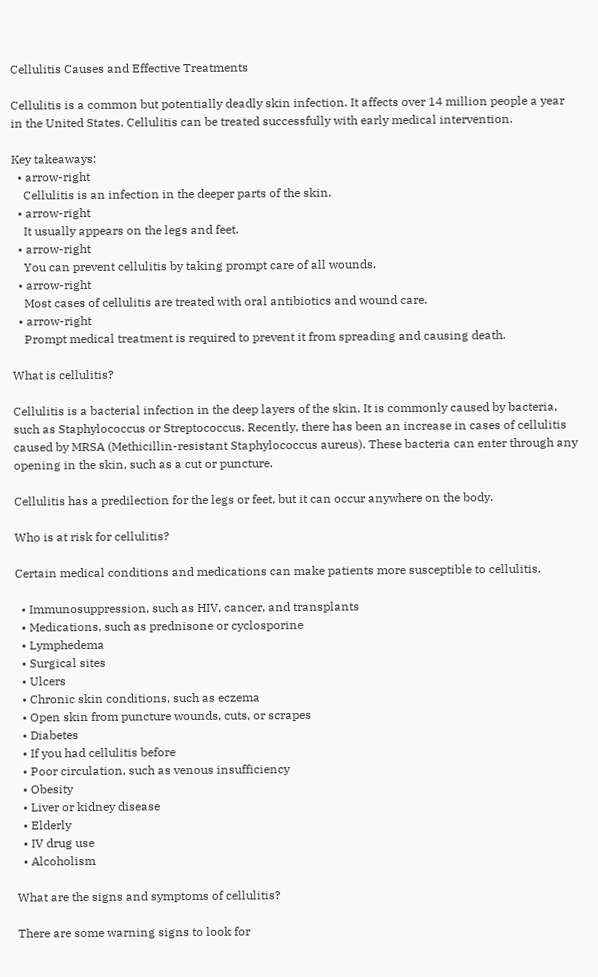Cellulitis Causes and Effective Treatments

Cellulitis is a common but potentially deadly skin infection. It affects over 14 million people a year in the United States. Cellulitis can be treated successfully with early medical intervention.

Key takeaways:
  • arrow-right
    Cellulitis is an infection in the deeper parts of the skin.
  • arrow-right
    It usually appears on the legs and feet.
  • arrow-right
    You can prevent cellulitis by taking prompt care of all wounds.
  • arrow-right
    Most cases of cellulitis are treated with oral antibiotics and wound care.
  • arrow-right
    Prompt medical treatment is required to prevent it from spreading and causing death.

What is cellulitis?

Cellulitis is a bacterial infection in the deep layers of the skin. It is commonly caused by bacteria, such as Staphylococcus or Streptococcus. Recently, there has been an increase in cases of cellulitis caused by MRSA (Methicillin-resistant Staphylococcus aureus). These bacteria can enter through any opening in the skin, such as a cut or puncture.

Cellulitis has a predilection for the legs or feet, but it can occur anywhere on the body.

Who is at risk for cellulitis?

Certain medical conditions and medications can make patients more susceptible to cellulitis.

  • Immunosuppression, such as HIV, cancer, and transplants
  • Medications, such as prednisone or cyclosporine
  • Lymphedema
  • Surgical sites
  • Ulcers
  • Chronic skin conditions, such as eczema
  • Open skin from puncture wounds, cuts, or scrapes
  • Diabetes
  • If you had cellulitis before
  • Poor circulation, such as venous insufficiency
  • Obesity
  • Liver or kidney disease
  • Elderly
  • IV drug use
  • Alcoholism

What are the signs and symptoms of cellulitis?

There are some warning signs to look for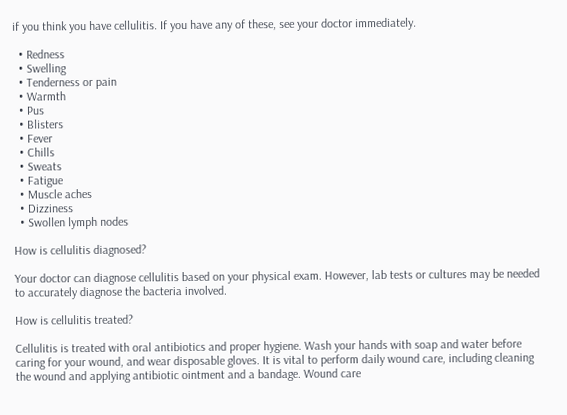if you think you have cellulitis. If you have any of these, see your doctor immediately.

  • Redness
  • Swelling
  • Tenderness or pain
  • Warmth
  • Pus
  • Blisters
  • Fever
  • Chills
  • Sweats
  • Fatigue
  • Muscle aches
  • Dizziness
  • Swollen lymph nodes

How is cellulitis diagnosed?

Your doctor can diagnose cellulitis based on your physical exam. However, lab tests or cultures may be needed to accurately diagnose the bacteria involved.

How is cellulitis treated?

Cellulitis is treated with oral antibiotics and proper hygiene. Wash your hands with soap and water before caring for your wound, and wear disposable gloves. It is vital to perform daily wound care, including cleaning the wound and applying antibiotic ointment and a bandage. Wound care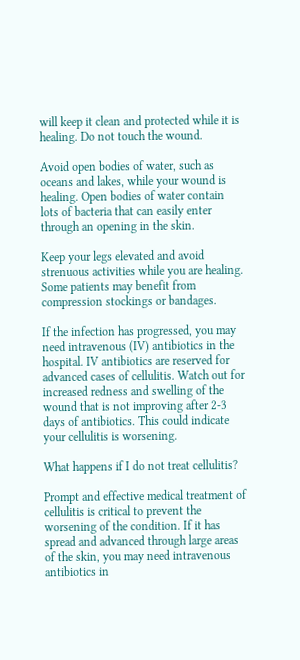will keep it clean and protected while it is healing. Do not touch the wound.

Avoid open bodies of water, such as oceans and lakes, while your wound is healing. Open bodies of water contain lots of bacteria that can easily enter through an opening in the skin.

Keep your legs elevated and avoid strenuous activities while you are healing. Some patients may benefit from compression stockings or bandages.

If the infection has progressed, you may need intravenous (IV) antibiotics in the hospital. IV antibiotics are reserved for advanced cases of cellulitis. Watch out for increased redness and swelling of the wound that is not improving after 2-3 days of antibiotics. This could indicate your cellulitis is worsening.

What happens if I do not treat cellulitis?

Prompt and effective medical treatment of cellulitis is critical to prevent the worsening of the condition. If it has spread and advanced through large areas of the skin, you may need intravenous antibiotics in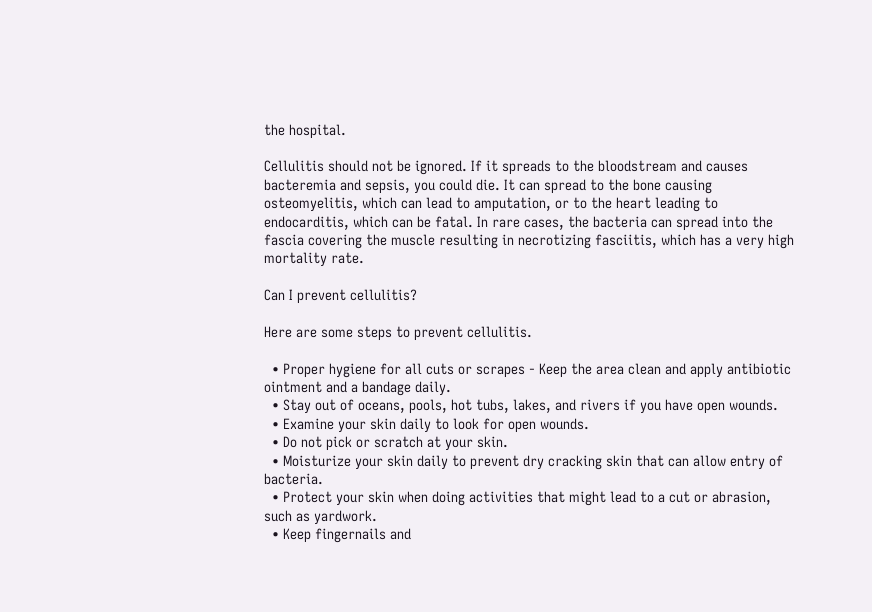the hospital.

Cellulitis should not be ignored. If it spreads to the bloodstream and causes bacteremia and sepsis, you could die. It can spread to the bone causing osteomyelitis, which can lead to amputation, or to the heart leading to endocarditis, which can be fatal. In rare cases, the bacteria can spread into the fascia covering the muscle resulting in necrotizing fasciitis, which has a very high mortality rate.

Can I prevent cellulitis?

Here are some steps to prevent cellulitis.

  • Proper hygiene for all cuts or scrapes - Keep the area clean and apply antibiotic ointment and a bandage daily.
  • Stay out of oceans, pools, hot tubs, lakes, and rivers if you have open wounds.
  • Examine your skin daily to look for open wounds.
  • Do not pick or scratch at your skin.
  • Moisturize your skin daily to prevent dry cracking skin that can allow entry of bacteria.
  • Protect your skin when doing activities that might lead to a cut or abrasion, such as yardwork.
  • Keep fingernails and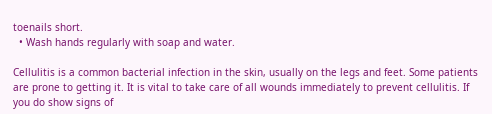toenails short.
  • Wash hands regularly with soap and water.

Cellulitis is a common bacterial infection in the skin, usually on the legs and feet. Some patients are prone to getting it. It is vital to take care of all wounds immediately to prevent cellulitis. If you do show signs of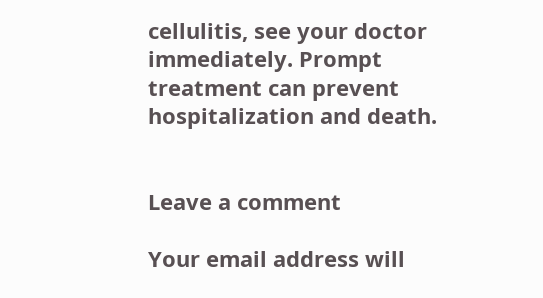cellulitis, see your doctor immediately. Prompt treatment can prevent hospitalization and death.


Leave a comment

Your email address will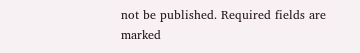not be published. Required fields are marked